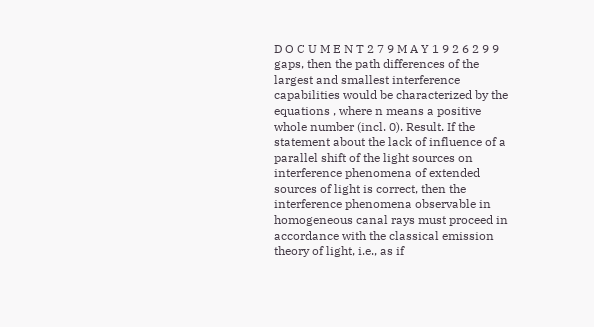D O C U M E N T 2 7 9 M A Y 1 9 2 6 2 9 9 gaps, then the path differences of the largest and smallest interference capabilities would be characterized by the equations , where n means a positive whole number (incl. 0). Result. If the statement about the lack of influence of a parallel shift of the light sources on interference phenomena of extended sources of light is correct, then the interference phenomena observable in homogeneous canal rays must proceed in accordance with the classical emission theory of light, i.e., as if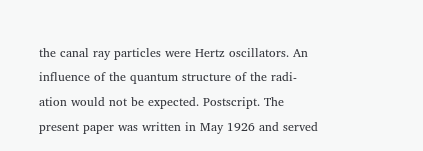the canal ray particles were Hertz oscillators. An influence of the quantum structure of the radi- ation would not be expected. Postscript. The present paper was written in May 1926 and served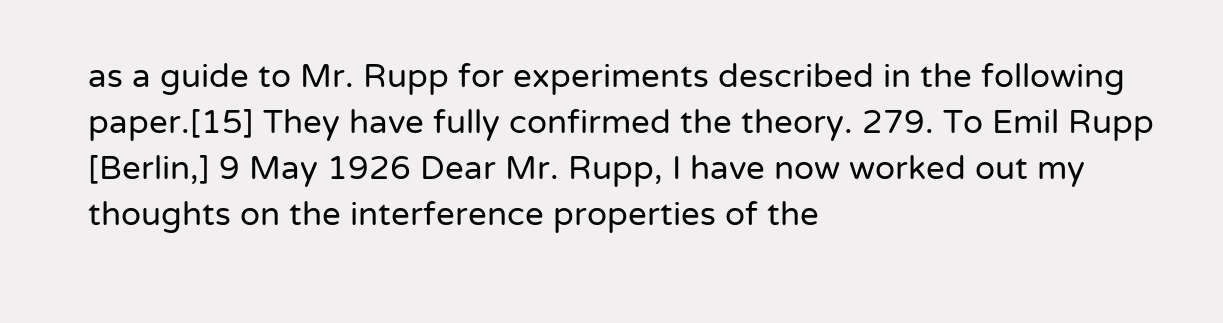as a guide to Mr. Rupp for experiments described in the following paper.[15] They have fully confirmed the theory. 279. To Emil Rupp [Berlin,] 9 May 1926 Dear Mr. Rupp, I have now worked out my thoughts on the interference properties of the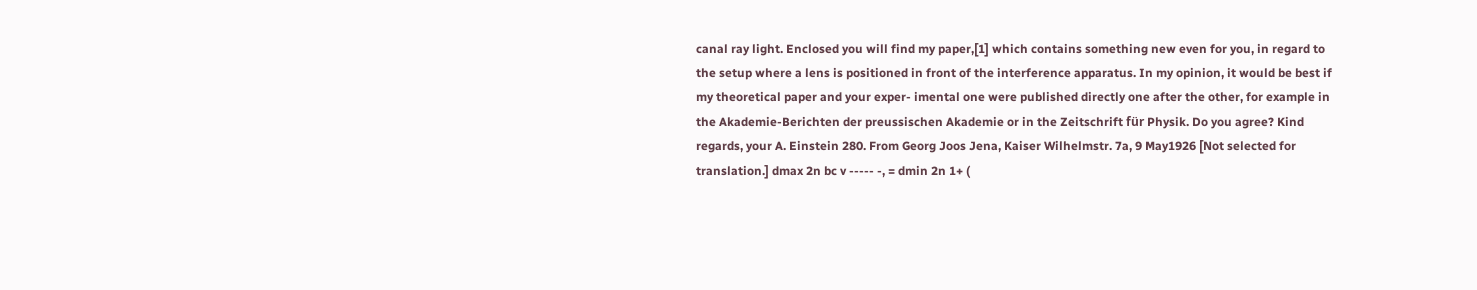canal ray light. Enclosed you will find my paper,[1] which contains something new even for you, in regard to the setup where a lens is positioned in front of the interference apparatus. In my opinion, it would be best if my theoretical paper and your exper- imental one were published directly one after the other, for example in the Akademie-Berichten der preussischen Akademie or in the Zeitschrift für Physik. Do you agree? Kind regards, your A. Einstein 280. From Georg Joos Jena, Kaiser Wilhelmstr. 7a, 9 May1926 [Not selected for translation.] dmax 2n bc v ----- -, = dmin 2n 1+ (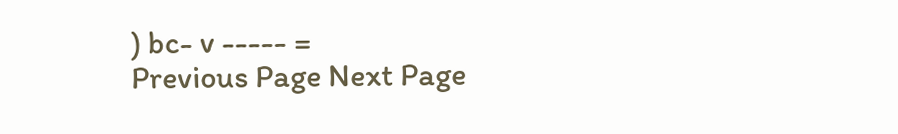) bc- v ----- =
Previous Page Next Page